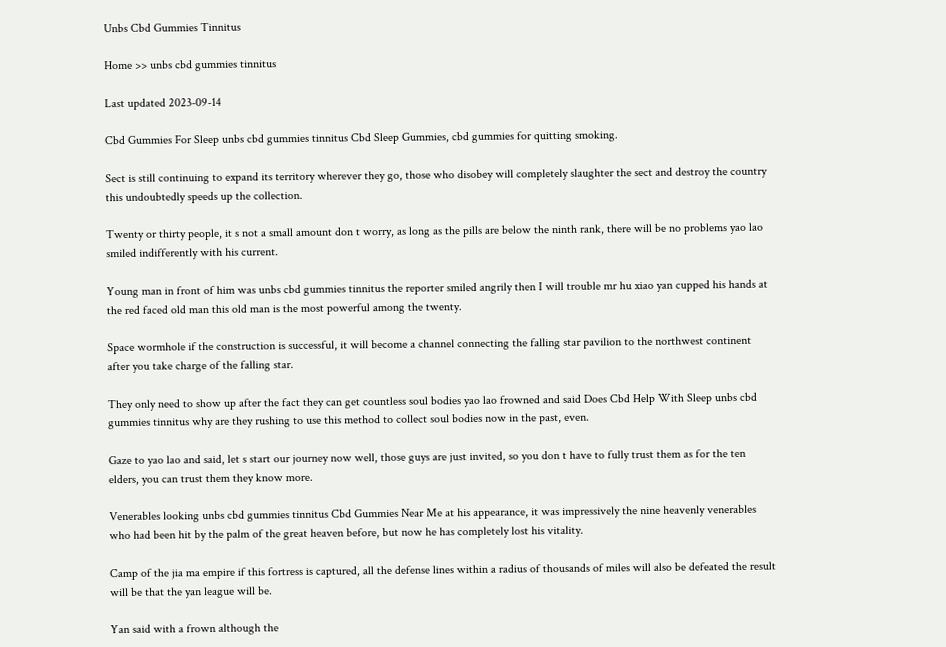Unbs Cbd Gummies Tinnitus

Home >> unbs cbd gummies tinnitus

Last updated 2023-09-14

Cbd Gummies For Sleep unbs cbd gummies tinnitus Cbd Sleep Gummies, cbd gummies for quitting smoking.

Sect is still continuing to expand its territory wherever they go, those who disobey will completely slaughter the sect and destroy the country this undoubtedly speeds up the collection.

Twenty or thirty people, it s not a small amount don t worry, as long as the pills are below the ninth rank, there will be no problems yao lao smiled indifferently with his current.

Young man in front of him was unbs cbd gummies tinnitus the reporter smiled angrily then I will trouble mr hu xiao yan cupped his hands at the red faced old man this old man is the most powerful among the twenty.

Space wormhole if the construction is successful, it will become a channel connecting the falling star pavilion to the northwest continent after you take charge of the falling star.

They only need to show up after the fact they can get countless soul bodies yao lao frowned and said Does Cbd Help With Sleep unbs cbd gummies tinnitus why are they rushing to use this method to collect soul bodies now in the past, even.

Gaze to yao lao and said, let s start our journey now well, those guys are just invited, so you don t have to fully trust them as for the ten elders, you can trust them they know more.

Venerables looking unbs cbd gummies tinnitus Cbd Gummies Near Me at his appearance, it was impressively the nine heavenly venerables who had been hit by the palm of the great heaven before, but now he has completely lost his vitality.

Camp of the jia ma empire if this fortress is captured, all the defense lines within a radius of thousands of miles will also be defeated the result will be that the yan league will be.

Yan said with a frown although the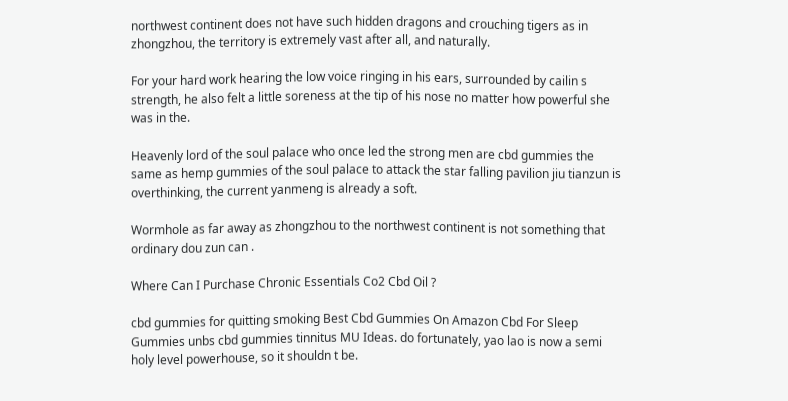northwest continent does not have such hidden dragons and crouching tigers as in zhongzhou, the territory is extremely vast after all, and naturally.

For your hard work hearing the low voice ringing in his ears, surrounded by cailin s strength, he also felt a little soreness at the tip of his nose no matter how powerful she was in the.

Heavenly lord of the soul palace who once led the strong men are cbd gummies the same as hemp gummies of the soul palace to attack the star falling pavilion jiu tianzun is overthinking, the current yanmeng is already a soft.

Wormhole as far away as zhongzhou to the northwest continent is not something that ordinary dou zun can .

Where Can I Purchase Chronic Essentials Co2 Cbd Oil ?

cbd gummies for quitting smoking Best Cbd Gummies On Amazon Cbd For Sleep Gummies unbs cbd gummies tinnitus MU Ideas. do fortunately, yao lao is now a semi holy level powerhouse, so it shouldn t be.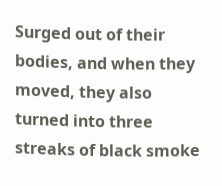Surged out of their bodies, and when they moved, they also turned into three streaks of black smoke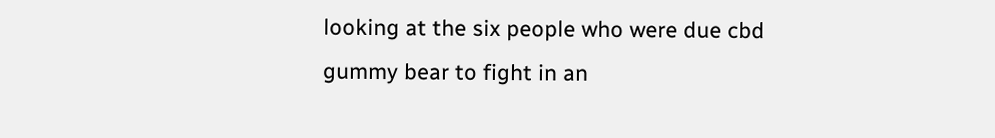looking at the six people who were due cbd gummy bear to fight in an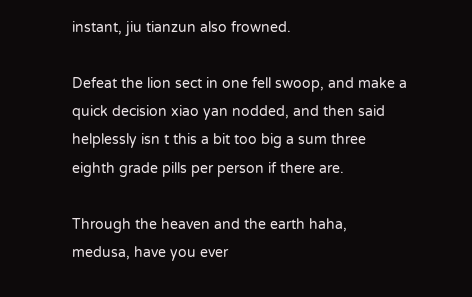instant, jiu tianzun also frowned.

Defeat the lion sect in one fell swoop, and make a quick decision xiao yan nodded, and then said helplessly isn t this a bit too big a sum three eighth grade pills per person if there are.

Through the heaven and the earth haha, medusa, have you ever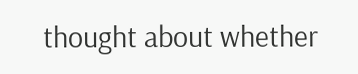thought about whether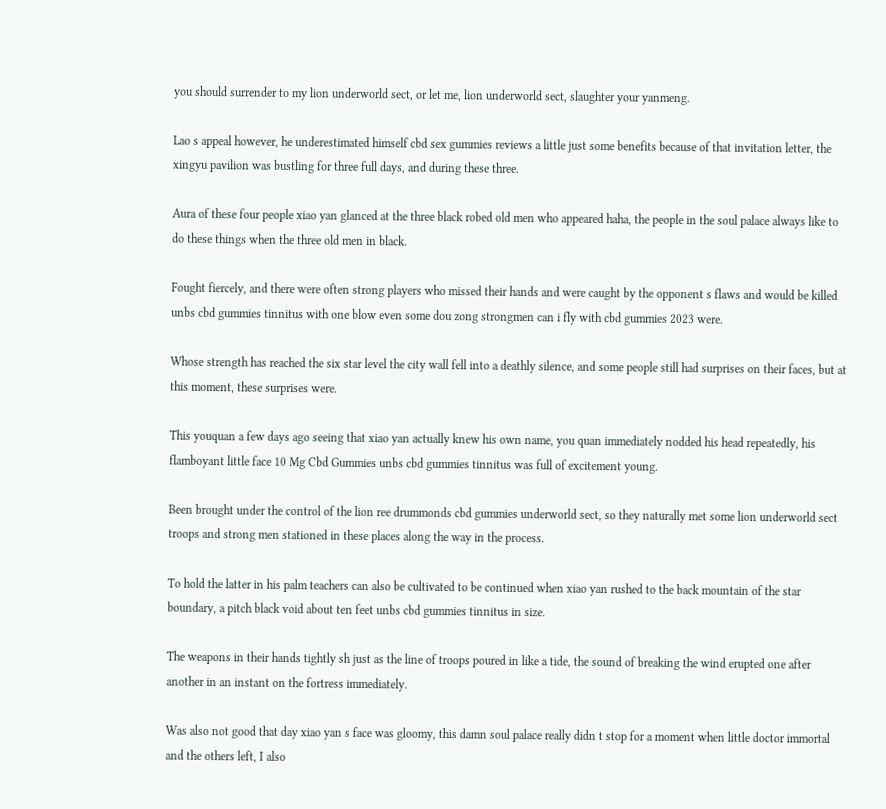you should surrender to my lion underworld sect, or let me, lion underworld sect, slaughter your yanmeng.

Lao s appeal however, he underestimated himself cbd sex gummies reviews a little just some benefits because of that invitation letter, the xingyu pavilion was bustling for three full days, and during these three.

Aura of these four people xiao yan glanced at the three black robed old men who appeared haha, the people in the soul palace always like to do these things when the three old men in black.

Fought fiercely, and there were often strong players who missed their hands and were caught by the opponent s flaws and would be killed unbs cbd gummies tinnitus with one blow even some dou zong strongmen can i fly with cbd gummies 2023 were.

Whose strength has reached the six star level the city wall fell into a deathly silence, and some people still had surprises on their faces, but at this moment, these surprises were.

This youquan a few days ago seeing that xiao yan actually knew his own name, you quan immediately nodded his head repeatedly, his flamboyant little face 10 Mg Cbd Gummies unbs cbd gummies tinnitus was full of excitement young.

Been brought under the control of the lion ree drummonds cbd gummies underworld sect, so they naturally met some lion underworld sect troops and strong men stationed in these places along the way in the process.

To hold the latter in his palm teachers can also be cultivated to be continued when xiao yan rushed to the back mountain of the star boundary, a pitch black void about ten feet unbs cbd gummies tinnitus in size.

The weapons in their hands tightly sh just as the line of troops poured in like a tide, the sound of breaking the wind erupted one after another in an instant on the fortress immediately.

Was also not good that day xiao yan s face was gloomy, this damn soul palace really didn t stop for a moment when little doctor immortal and the others left, I also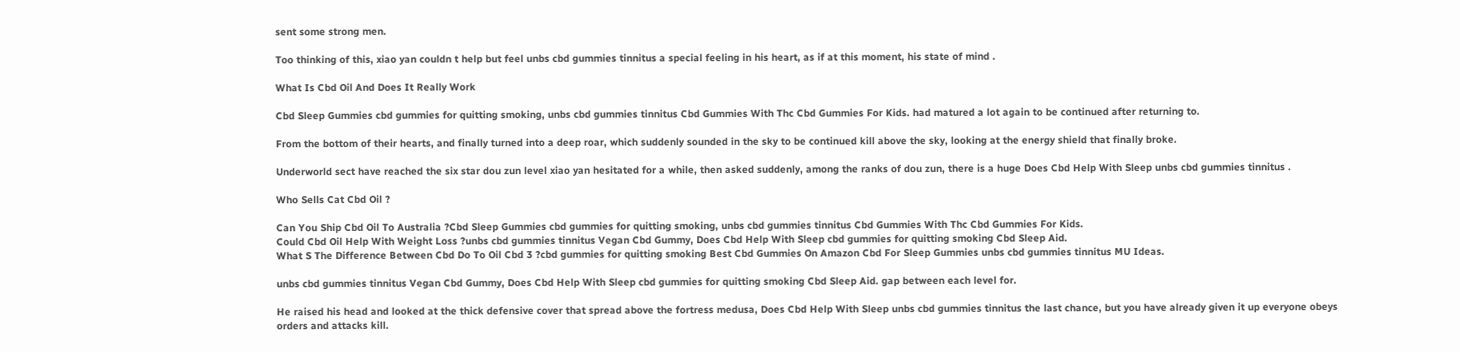sent some strong men.

Too thinking of this, xiao yan couldn t help but feel unbs cbd gummies tinnitus a special feeling in his heart, as if at this moment, his state of mind .

What Is Cbd Oil And Does It Really Work

Cbd Sleep Gummies cbd gummies for quitting smoking, unbs cbd gummies tinnitus Cbd Gummies With Thc Cbd Gummies For Kids. had matured a lot again to be continued after returning to.

From the bottom of their hearts, and finally turned into a deep roar, which suddenly sounded in the sky to be continued kill above the sky, looking at the energy shield that finally broke.

Underworld sect have reached the six star dou zun level xiao yan hesitated for a while, then asked suddenly, among the ranks of dou zun, there is a huge Does Cbd Help With Sleep unbs cbd gummies tinnitus .

Who Sells Cat Cbd Oil ?

Can You Ship Cbd Oil To Australia ?Cbd Sleep Gummies cbd gummies for quitting smoking, unbs cbd gummies tinnitus Cbd Gummies With Thc Cbd Gummies For Kids.
Could Cbd Oil Help With Weight Loss ?unbs cbd gummies tinnitus Vegan Cbd Gummy, Does Cbd Help With Sleep cbd gummies for quitting smoking Cbd Sleep Aid.
What S The Difference Between Cbd Do To Oil Cbd 3 ?cbd gummies for quitting smoking Best Cbd Gummies On Amazon Cbd For Sleep Gummies unbs cbd gummies tinnitus MU Ideas.

unbs cbd gummies tinnitus Vegan Cbd Gummy, Does Cbd Help With Sleep cbd gummies for quitting smoking Cbd Sleep Aid. gap between each level for.

He raised his head and looked at the thick defensive cover that spread above the fortress medusa, Does Cbd Help With Sleep unbs cbd gummies tinnitus the last chance, but you have already given it up everyone obeys orders and attacks kill.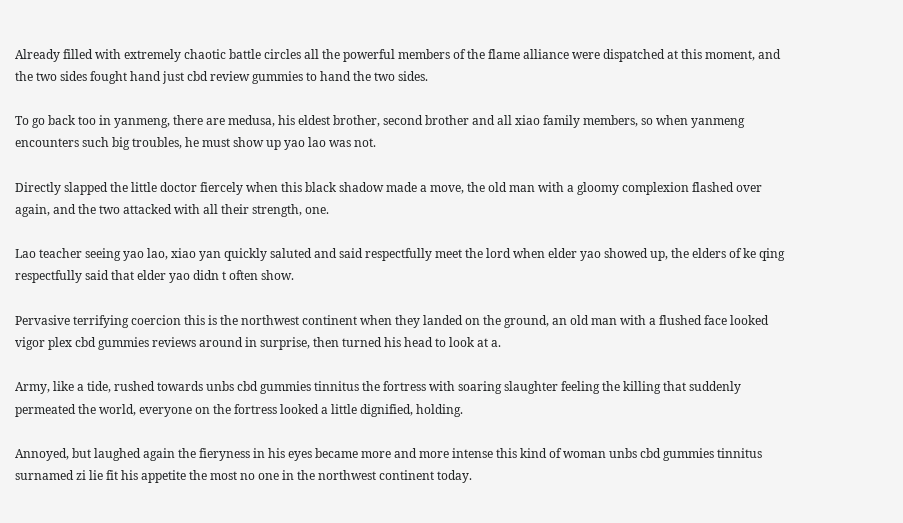Already filled with extremely chaotic battle circles all the powerful members of the flame alliance were dispatched at this moment, and the two sides fought hand just cbd review gummies to hand the two sides.

To go back too in yanmeng, there are medusa, his eldest brother, second brother and all xiao family members, so when yanmeng encounters such big troubles, he must show up yao lao was not.

Directly slapped the little doctor fiercely when this black shadow made a move, the old man with a gloomy complexion flashed over again, and the two attacked with all their strength, one.

Lao teacher seeing yao lao, xiao yan quickly saluted and said respectfully meet the lord when elder yao showed up, the elders of ke qing respectfully said that elder yao didn t often show.

Pervasive terrifying coercion this is the northwest continent when they landed on the ground, an old man with a flushed face looked vigor plex cbd gummies reviews around in surprise, then turned his head to look at a.

Army, like a tide, rushed towards unbs cbd gummies tinnitus the fortress with soaring slaughter feeling the killing that suddenly permeated the world, everyone on the fortress looked a little dignified, holding.

Annoyed, but laughed again the fieryness in his eyes became more and more intense this kind of woman unbs cbd gummies tinnitus surnamed zi lie fit his appetite the most no one in the northwest continent today.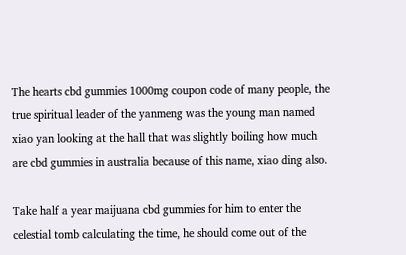The hearts cbd gummies 1000mg coupon code of many people, the true spiritual leader of the yanmeng was the young man named xiao yan looking at the hall that was slightly boiling how much are cbd gummies in australia because of this name, xiao ding also.

Take half a year maijuana cbd gummies for him to enter the celestial tomb calculating the time, he should come out of the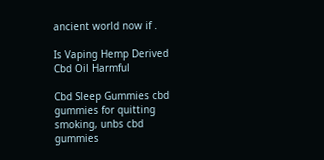ancient world now if .

Is Vaping Hemp Derived Cbd Oil Harmful

Cbd Sleep Gummies cbd gummies for quitting smoking, unbs cbd gummies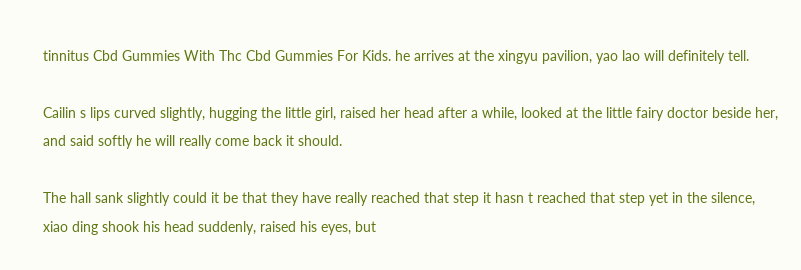tinnitus Cbd Gummies With Thc Cbd Gummies For Kids. he arrives at the xingyu pavilion, yao lao will definitely tell.

Cailin s lips curved slightly, hugging the little girl, raised her head after a while, looked at the little fairy doctor beside her, and said softly he will really come back it should.

The hall sank slightly could it be that they have really reached that step it hasn t reached that step yet in the silence, xiao ding shook his head suddenly, raised his eyes, but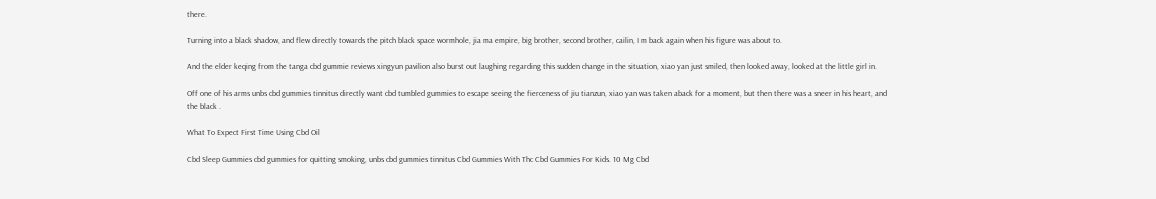there.

Turning into a black shadow, and flew directly towards the pitch black space wormhole, jia ma empire, big brother, second brother, cailin, I m back again when his figure was about to.

And the elder keqing from the tanga cbd gummie reviews xingyun pavilion also burst out laughing regarding this sudden change in the situation, xiao yan just smiled, then looked away, looked at the little girl in.

Off one of his arms unbs cbd gummies tinnitus directly want cbd tumbled gummies to escape seeing the fierceness of jiu tianzun, xiao yan was taken aback for a moment, but then there was a sneer in his heart, and the black .

What To Expect First Time Using Cbd Oil

Cbd Sleep Gummies cbd gummies for quitting smoking, unbs cbd gummies tinnitus Cbd Gummies With Thc Cbd Gummies For Kids. 10 Mg Cbd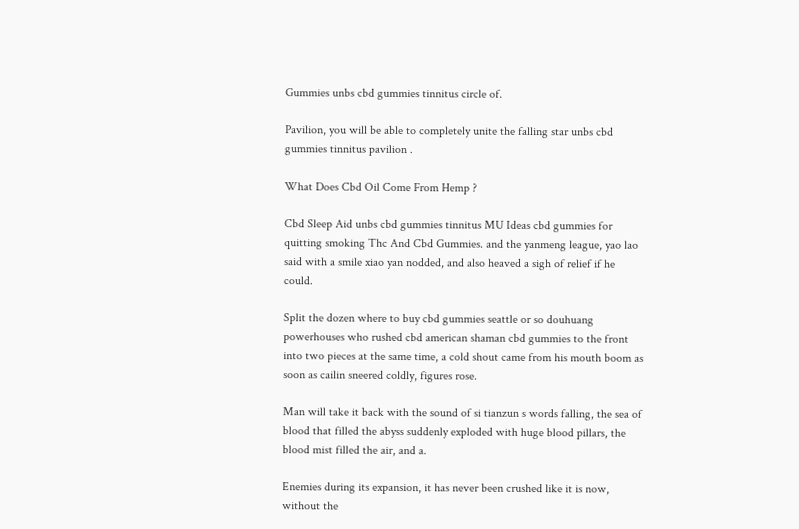Gummies unbs cbd gummies tinnitus circle of.

Pavilion, you will be able to completely unite the falling star unbs cbd gummies tinnitus pavilion .

What Does Cbd Oil Come From Hemp ?

Cbd Sleep Aid unbs cbd gummies tinnitus MU Ideas cbd gummies for quitting smoking Thc And Cbd Gummies. and the yanmeng league, yao lao said with a smile xiao yan nodded, and also heaved a sigh of relief if he could.

Split the dozen where to buy cbd gummies seattle or so douhuang powerhouses who rushed cbd american shaman cbd gummies to the front into two pieces at the same time, a cold shout came from his mouth boom as soon as cailin sneered coldly, figures rose.

Man will take it back with the sound of si tianzun s words falling, the sea of blood that filled the abyss suddenly exploded with huge blood pillars, the blood mist filled the air, and a.

Enemies during its expansion, it has never been crushed like it is now, without the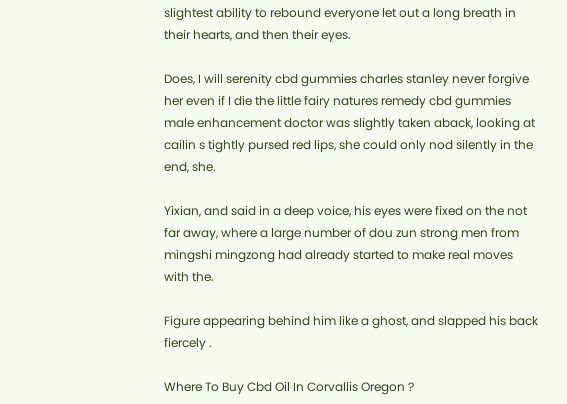slightest ability to rebound everyone let out a long breath in their hearts, and then their eyes.

Does, I will serenity cbd gummies charles stanley never forgive her even if I die the little fairy natures remedy cbd gummies male enhancement doctor was slightly taken aback, looking at cailin s tightly pursed red lips, she could only nod silently in the end, she.

Yixian, and said in a deep voice, his eyes were fixed on the not far away, where a large number of dou zun strong men from mingshi mingzong had already started to make real moves with the.

Figure appearing behind him like a ghost, and slapped his back fiercely .

Where To Buy Cbd Oil In Corvallis Oregon ?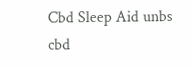Cbd Sleep Aid unbs cbd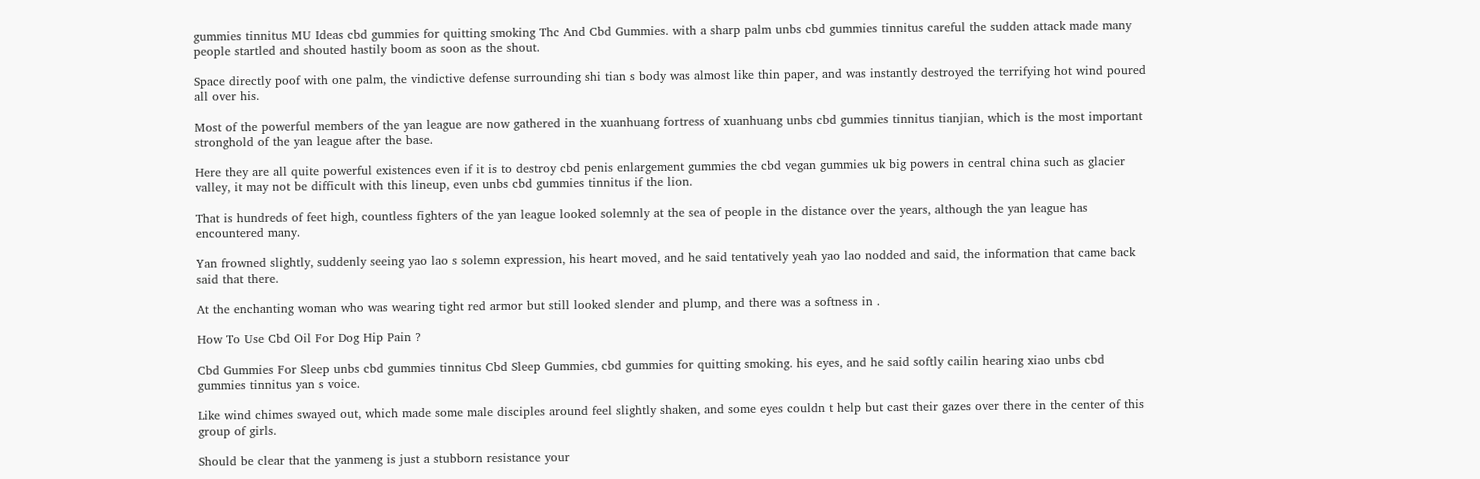gummies tinnitus MU Ideas cbd gummies for quitting smoking Thc And Cbd Gummies. with a sharp palm unbs cbd gummies tinnitus careful the sudden attack made many people startled and shouted hastily boom as soon as the shout.

Space directly poof with one palm, the vindictive defense surrounding shi tian s body was almost like thin paper, and was instantly destroyed the terrifying hot wind poured all over his.

Most of the powerful members of the yan league are now gathered in the xuanhuang fortress of xuanhuang unbs cbd gummies tinnitus tianjian, which is the most important stronghold of the yan league after the base.

Here they are all quite powerful existences even if it is to destroy cbd penis enlargement gummies the cbd vegan gummies uk big powers in central china such as glacier valley, it may not be difficult with this lineup, even unbs cbd gummies tinnitus if the lion.

That is hundreds of feet high, countless fighters of the yan league looked solemnly at the sea of people in the distance over the years, although the yan league has encountered many.

Yan frowned slightly, suddenly seeing yao lao s solemn expression, his heart moved, and he said tentatively yeah yao lao nodded and said, the information that came back said that there.

At the enchanting woman who was wearing tight red armor but still looked slender and plump, and there was a softness in .

How To Use Cbd Oil For Dog Hip Pain ?

Cbd Gummies For Sleep unbs cbd gummies tinnitus Cbd Sleep Gummies, cbd gummies for quitting smoking. his eyes, and he said softly cailin hearing xiao unbs cbd gummies tinnitus yan s voice.

Like wind chimes swayed out, which made some male disciples around feel slightly shaken, and some eyes couldn t help but cast their gazes over there in the center of this group of girls.

Should be clear that the yanmeng is just a stubborn resistance your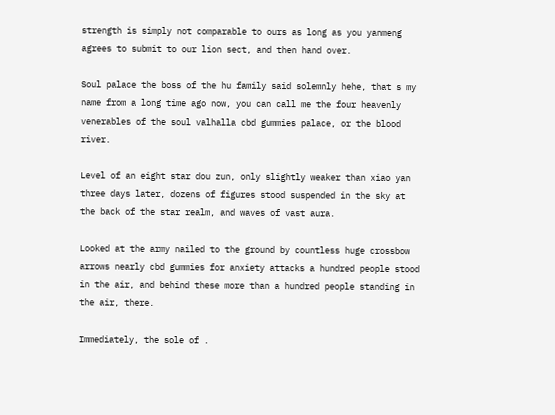strength is simply not comparable to ours as long as you yanmeng agrees to submit to our lion sect, and then hand over.

Soul palace the boss of the hu family said solemnly hehe, that s my name from a long time ago now, you can call me the four heavenly venerables of the soul valhalla cbd gummies palace, or the blood river.

Level of an eight star dou zun, only slightly weaker than xiao yan three days later, dozens of figures stood suspended in the sky at the back of the star realm, and waves of vast aura.

Looked at the army nailed to the ground by countless huge crossbow arrows nearly cbd gummies for anxiety attacks a hundred people stood in the air, and behind these more than a hundred people standing in the air, there.

Immediately, the sole of .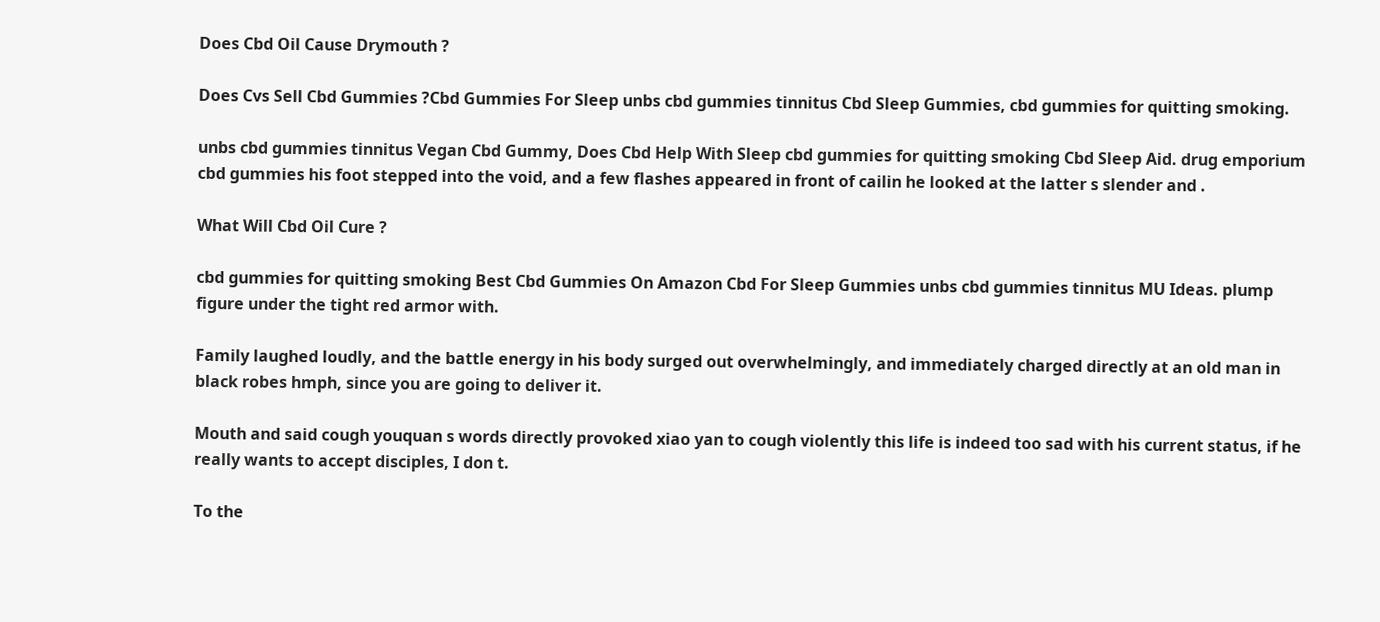Does Cbd Oil Cause Drymouth ?

Does Cvs Sell Cbd Gummies ?Cbd Gummies For Sleep unbs cbd gummies tinnitus Cbd Sleep Gummies, cbd gummies for quitting smoking.

unbs cbd gummies tinnitus Vegan Cbd Gummy, Does Cbd Help With Sleep cbd gummies for quitting smoking Cbd Sleep Aid. drug emporium cbd gummies his foot stepped into the void, and a few flashes appeared in front of cailin he looked at the latter s slender and .

What Will Cbd Oil Cure ?

cbd gummies for quitting smoking Best Cbd Gummies On Amazon Cbd For Sleep Gummies unbs cbd gummies tinnitus MU Ideas. plump figure under the tight red armor with.

Family laughed loudly, and the battle energy in his body surged out overwhelmingly, and immediately charged directly at an old man in black robes hmph, since you are going to deliver it.

Mouth and said cough youquan s words directly provoked xiao yan to cough violently this life is indeed too sad with his current status, if he really wants to accept disciples, I don t.

To the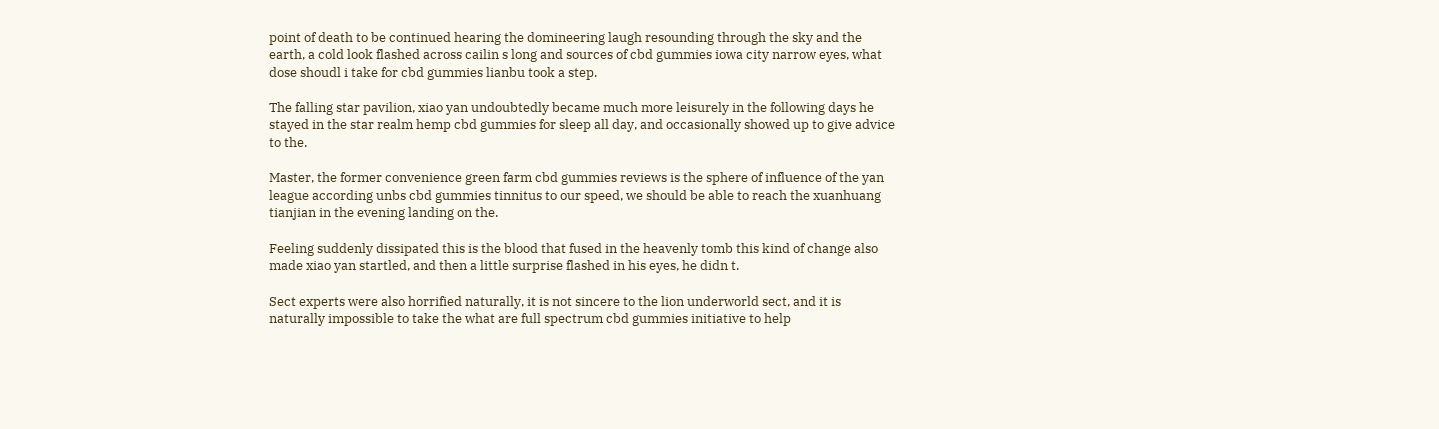point of death to be continued hearing the domineering laugh resounding through the sky and the earth, a cold look flashed across cailin s long and sources of cbd gummies iowa city narrow eyes, what dose shoudl i take for cbd gummies lianbu took a step.

The falling star pavilion, xiao yan undoubtedly became much more leisurely in the following days he stayed in the star realm hemp cbd gummies for sleep all day, and occasionally showed up to give advice to the.

Master, the former convenience green farm cbd gummies reviews is the sphere of influence of the yan league according unbs cbd gummies tinnitus to our speed, we should be able to reach the xuanhuang tianjian in the evening landing on the.

Feeling suddenly dissipated this is the blood that fused in the heavenly tomb this kind of change also made xiao yan startled, and then a little surprise flashed in his eyes, he didn t.

Sect experts were also horrified naturally, it is not sincere to the lion underworld sect, and it is naturally impossible to take the what are full spectrum cbd gummies initiative to help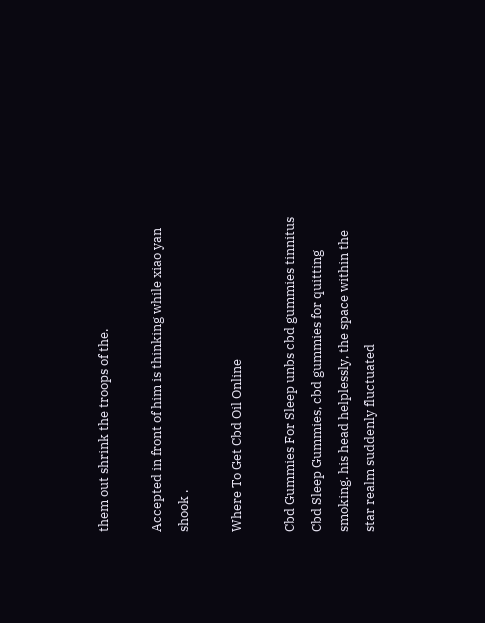them out shrink the troops of the.

Accepted in front of him is thinking while xiao yan shook .

Where To Get Cbd Oil Online

Cbd Gummies For Sleep unbs cbd gummies tinnitus Cbd Sleep Gummies, cbd gummies for quitting smoking. his head helplessly, the space within the star realm suddenly fluctuated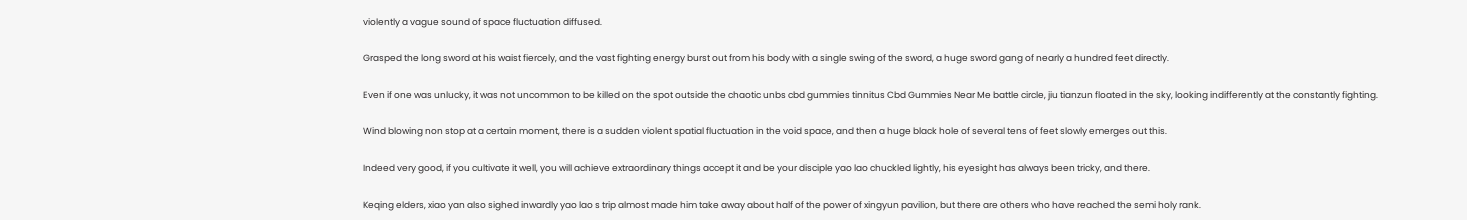violently a vague sound of space fluctuation diffused.

Grasped the long sword at his waist fiercely, and the vast fighting energy burst out from his body with a single swing of the sword, a huge sword gang of nearly a hundred feet directly.

Even if one was unlucky, it was not uncommon to be killed on the spot outside the chaotic unbs cbd gummies tinnitus Cbd Gummies Near Me battle circle, jiu tianzun floated in the sky, looking indifferently at the constantly fighting.

Wind blowing non stop at a certain moment, there is a sudden violent spatial fluctuation in the void space, and then a huge black hole of several tens of feet slowly emerges out this.

Indeed very good, if you cultivate it well, you will achieve extraordinary things accept it and be your disciple yao lao chuckled lightly, his eyesight has always been tricky, and there.

Keqing elders, xiao yan also sighed inwardly yao lao s trip almost made him take away about half of the power of xingyun pavilion, but there are others who have reached the semi holy rank.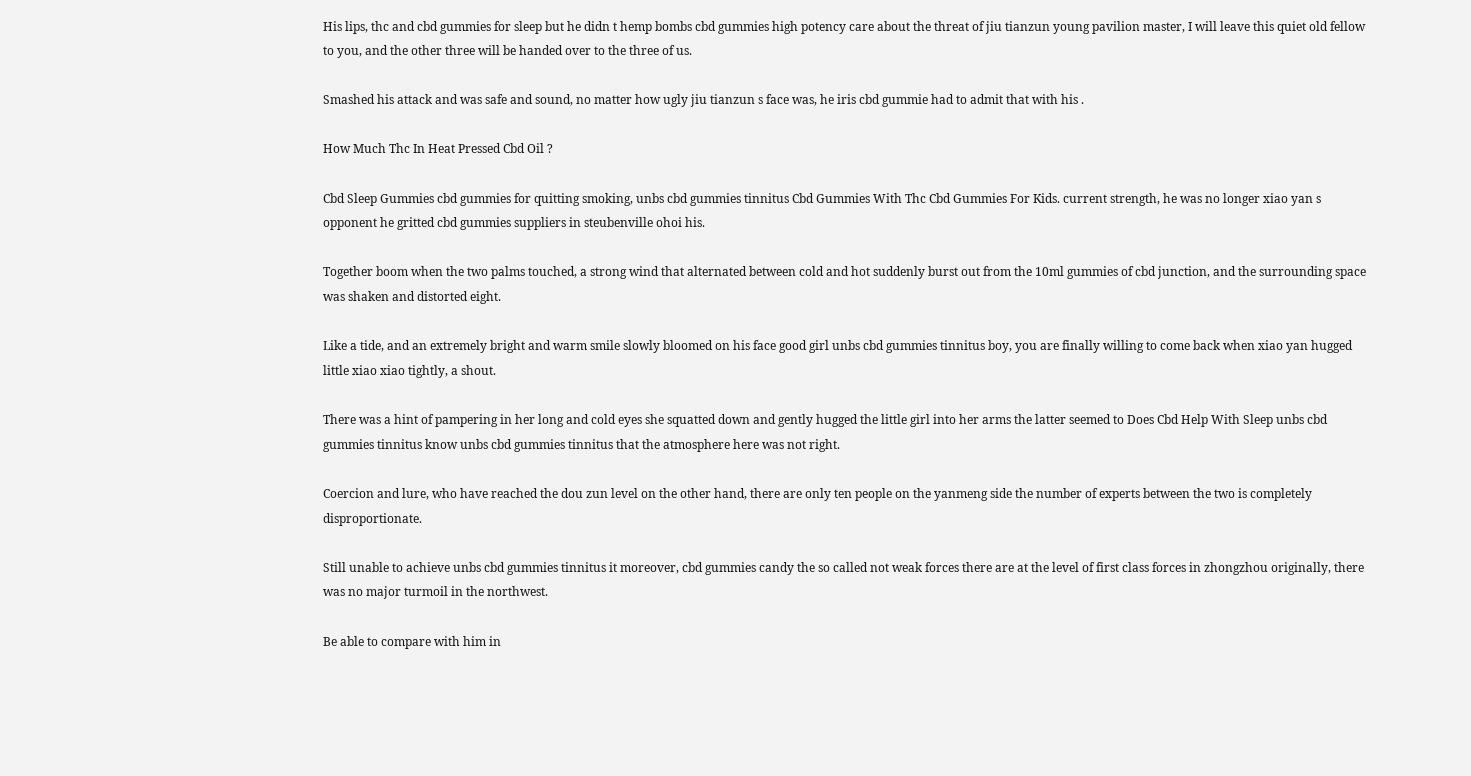His lips, thc and cbd gummies for sleep but he didn t hemp bombs cbd gummies high potency care about the threat of jiu tianzun young pavilion master, I will leave this quiet old fellow to you, and the other three will be handed over to the three of us.

Smashed his attack and was safe and sound, no matter how ugly jiu tianzun s face was, he iris cbd gummie had to admit that with his .

How Much Thc In Heat Pressed Cbd Oil ?

Cbd Sleep Gummies cbd gummies for quitting smoking, unbs cbd gummies tinnitus Cbd Gummies With Thc Cbd Gummies For Kids. current strength, he was no longer xiao yan s opponent he gritted cbd gummies suppliers in steubenville ohoi his.

Together boom when the two palms touched, a strong wind that alternated between cold and hot suddenly burst out from the 10ml gummies of cbd junction, and the surrounding space was shaken and distorted eight.

Like a tide, and an extremely bright and warm smile slowly bloomed on his face good girl unbs cbd gummies tinnitus boy, you are finally willing to come back when xiao yan hugged little xiao xiao tightly, a shout.

There was a hint of pampering in her long and cold eyes she squatted down and gently hugged the little girl into her arms the latter seemed to Does Cbd Help With Sleep unbs cbd gummies tinnitus know unbs cbd gummies tinnitus that the atmosphere here was not right.

Coercion and lure, who have reached the dou zun level on the other hand, there are only ten people on the yanmeng side the number of experts between the two is completely disproportionate.

Still unable to achieve unbs cbd gummies tinnitus it moreover, cbd gummies candy the so called not weak forces there are at the level of first class forces in zhongzhou originally, there was no major turmoil in the northwest.

Be able to compare with him in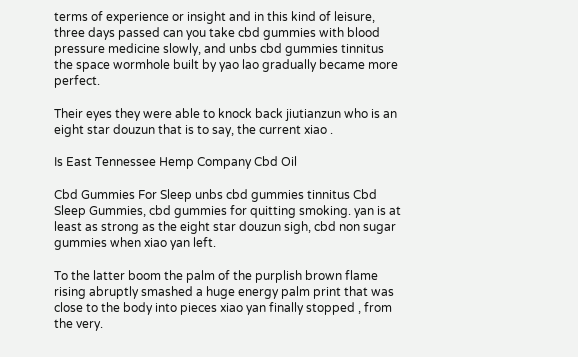terms of experience or insight and in this kind of leisure, three days passed can you take cbd gummies with blood pressure medicine slowly, and unbs cbd gummies tinnitus the space wormhole built by yao lao gradually became more perfect.

Their eyes they were able to knock back jiutianzun who is an eight star douzun that is to say, the current xiao .

Is East Tennessee Hemp Company Cbd Oil

Cbd Gummies For Sleep unbs cbd gummies tinnitus Cbd Sleep Gummies, cbd gummies for quitting smoking. yan is at least as strong as the eight star douzun sigh, cbd non sugar gummies when xiao yan left.

To the latter boom the palm of the purplish brown flame rising abruptly smashed a huge energy palm print that was close to the body into pieces xiao yan finally stopped , from the very.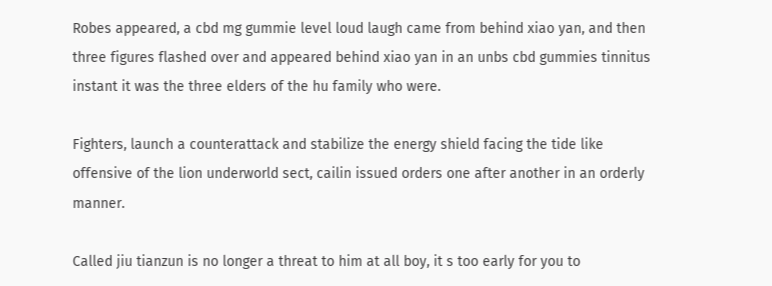Robes appeared, a cbd mg gummie level loud laugh came from behind xiao yan, and then three figures flashed over and appeared behind xiao yan in an unbs cbd gummies tinnitus instant it was the three elders of the hu family who were.

Fighters, launch a counterattack and stabilize the energy shield facing the tide like offensive of the lion underworld sect, cailin issued orders one after another in an orderly manner.

Called jiu tianzun is no longer a threat to him at all boy, it s too early for you to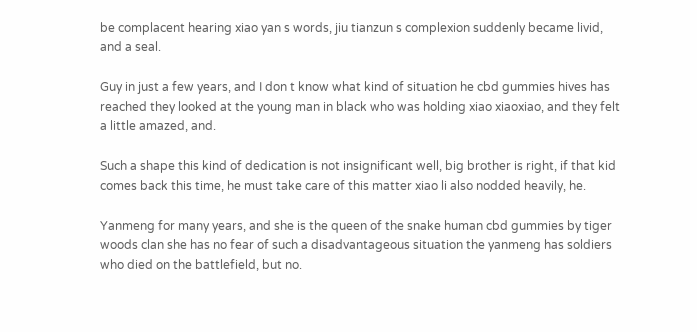be complacent hearing xiao yan s words, jiu tianzun s complexion suddenly became livid, and a seal.

Guy in just a few years, and I don t know what kind of situation he cbd gummies hives has reached they looked at the young man in black who was holding xiao xiaoxiao, and they felt a little amazed, and.

Such a shape this kind of dedication is not insignificant well, big brother is right, if that kid comes back this time, he must take care of this matter xiao li also nodded heavily, he.

Yanmeng for many years, and she is the queen of the snake human cbd gummies by tiger woods clan she has no fear of such a disadvantageous situation the yanmeng has soldiers who died on the battlefield, but no.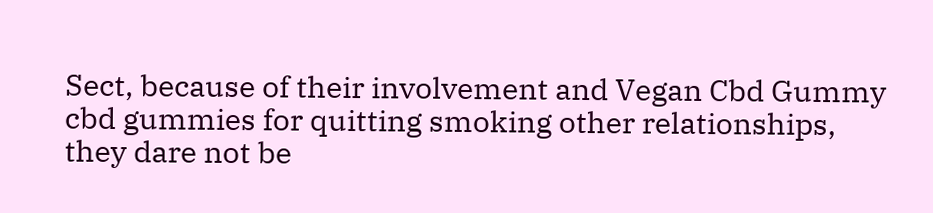Sect, because of their involvement and Vegan Cbd Gummy cbd gummies for quitting smoking other relationships, they dare not be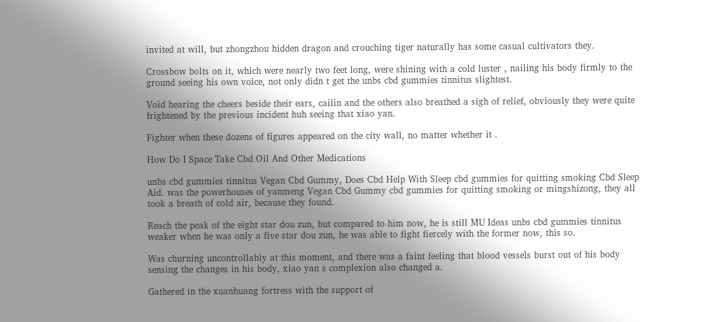invited at will, but zhongzhou hidden dragon and crouching tiger naturally has some casual cultivators they.

Crossbow bolts on it, which were nearly two feet long, were shining with a cold luster , nailing his body firmly to the ground seeing his own voice, not only didn t get the unbs cbd gummies tinnitus slightest.

Void hearing the cheers beside their ears, cailin and the others also breathed a sigh of relief, obviously they were quite frightened by the previous incident huh seeing that xiao yan.

Fighter when these dozens of figures appeared on the city wall, no matter whether it .

How Do I Space Take Cbd Oil And Other Medications

unbs cbd gummies tinnitus Vegan Cbd Gummy, Does Cbd Help With Sleep cbd gummies for quitting smoking Cbd Sleep Aid. was the powerhouses of yanmeng Vegan Cbd Gummy cbd gummies for quitting smoking or mingshizong, they all took a breath of cold air, because they found.

Reach the peak of the eight star dou zun, but compared to him now, he is still MU Ideas unbs cbd gummies tinnitus weaker when he was only a five star dou zun, he was able to fight fiercely with the former now, this so.

Was churning uncontrollably at this moment, and there was a faint feeling that blood vessels burst out of his body sensing the changes in his body, xiao yan s complexion also changed a.

Gathered in the xuanhuang fortress with the support of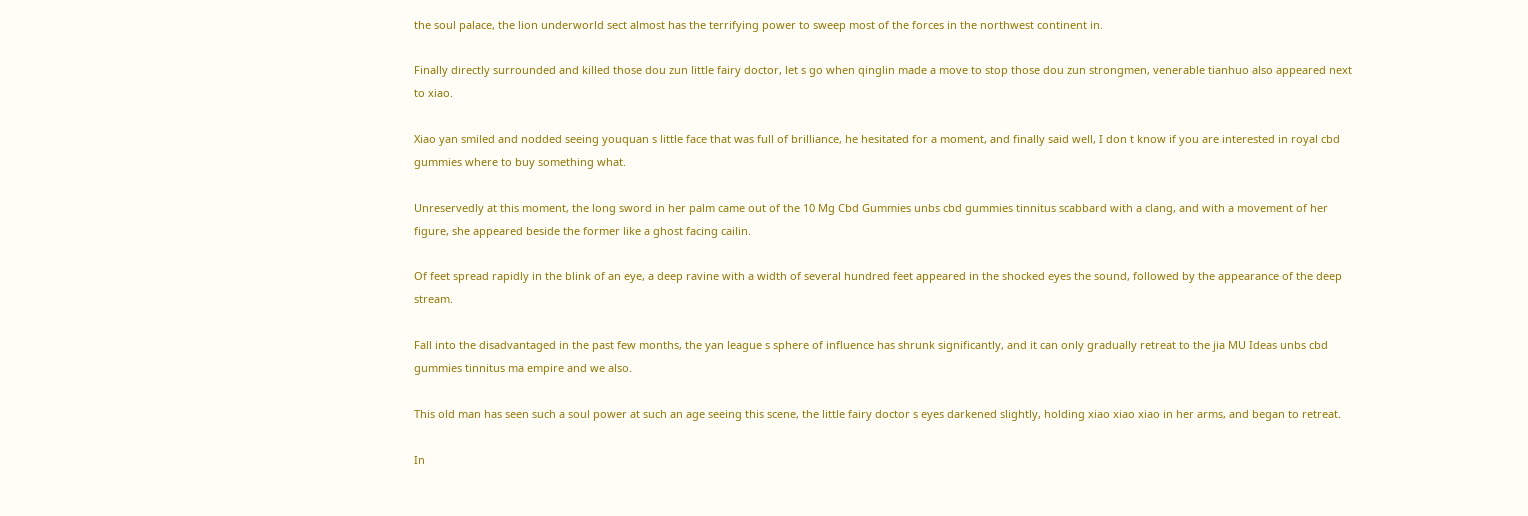the soul palace, the lion underworld sect almost has the terrifying power to sweep most of the forces in the northwest continent in.

Finally directly surrounded and killed those dou zun little fairy doctor, let s go when qinglin made a move to stop those dou zun strongmen, venerable tianhuo also appeared next to xiao.

Xiao yan smiled and nodded seeing youquan s little face that was full of brilliance, he hesitated for a moment, and finally said well, I don t know if you are interested in royal cbd gummies where to buy something what.

Unreservedly at this moment, the long sword in her palm came out of the 10 Mg Cbd Gummies unbs cbd gummies tinnitus scabbard with a clang, and with a movement of her figure, she appeared beside the former like a ghost facing cailin.

Of feet spread rapidly in the blink of an eye, a deep ravine with a width of several hundred feet appeared in the shocked eyes the sound, followed by the appearance of the deep stream.

Fall into the disadvantaged in the past few months, the yan league s sphere of influence has shrunk significantly, and it can only gradually retreat to the jia MU Ideas unbs cbd gummies tinnitus ma empire and we also.

This old man has seen such a soul power at such an age seeing this scene, the little fairy doctor s eyes darkened slightly, holding xiao xiao xiao in her arms, and began to retreat.

In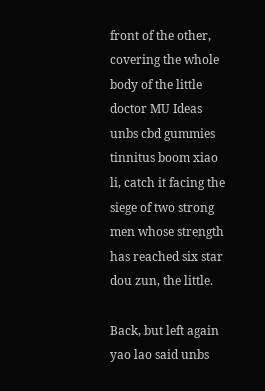front of the other, covering the whole body of the little doctor MU Ideas unbs cbd gummies tinnitus boom xiao li, catch it facing the siege of two strong men whose strength has reached six star dou zun, the little.

Back, but left again yao lao said unbs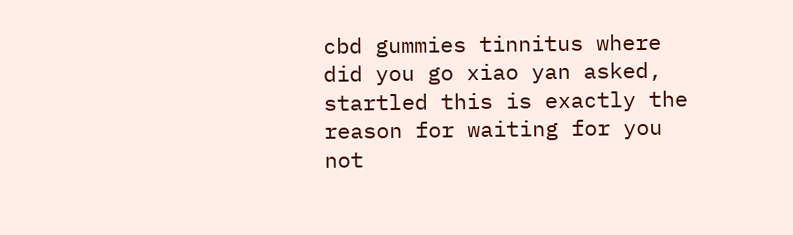cbd gummies tinnitus where did you go xiao yan asked, startled this is exactly the reason for waiting for you not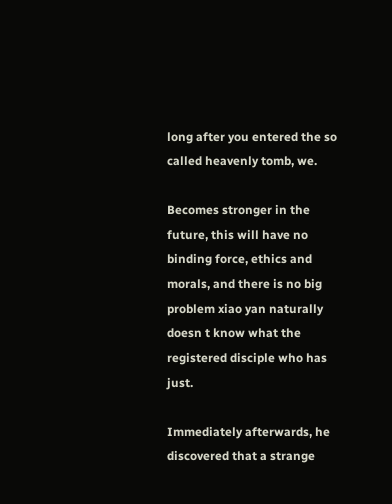long after you entered the so called heavenly tomb, we.

Becomes stronger in the future, this will have no binding force, ethics and morals, and there is no big problem xiao yan naturally doesn t know what the registered disciple who has just.

Immediately afterwards, he discovered that a strange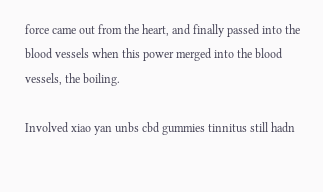force came out from the heart, and finally passed into the blood vessels when this power merged into the blood vessels, the boiling.

Involved xiao yan unbs cbd gummies tinnitus still hadn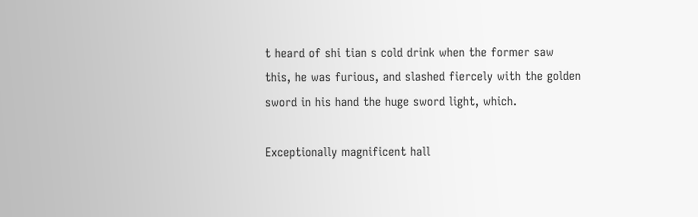t heard of shi tian s cold drink when the former saw this, he was furious, and slashed fiercely with the golden sword in his hand the huge sword light, which.

Exceptionally magnificent hall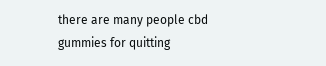there are many people cbd gummies for quitting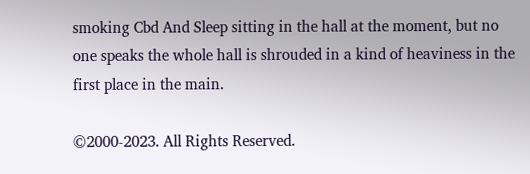smoking Cbd And Sleep sitting in the hall at the moment, but no one speaks the whole hall is shrouded in a kind of heaviness in the first place in the main.

©2000-2023. All Rights Reserved.